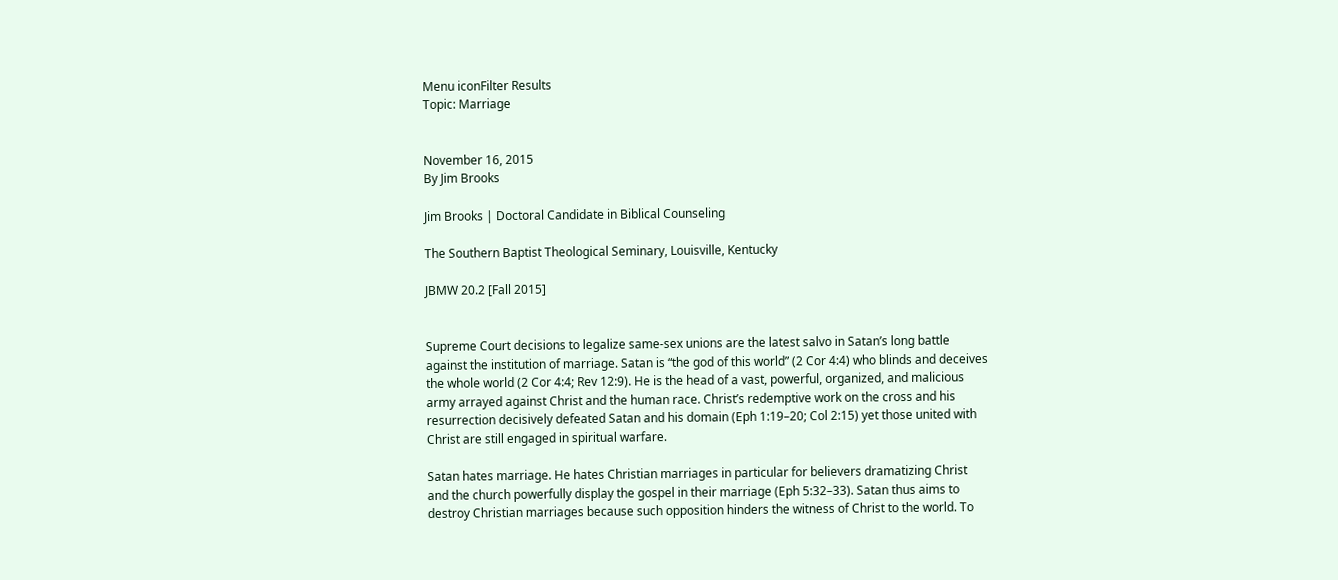Menu iconFilter Results
Topic: Marriage


November 16, 2015
By Jim Brooks

Jim Brooks | Doctoral Candidate in Biblical Counseling

The Southern Baptist Theological Seminary, Louisville, Kentucky

JBMW 20.2 [Fall 2015]


Supreme Court decisions to legalize same-sex unions are the latest salvo in Satan’s long battle against the institution of marriage. Satan is “the god of this world” (2 Cor 4:4) who blinds and deceives the whole world (2 Cor 4:4; Rev 12:9). He is the head of a vast, powerful, organized, and malicious army arrayed against Christ and the human race. Christ’s redemptive work on the cross and his resurrection decisively defeated Satan and his domain (Eph 1:19–20; Col 2:15) yet those united with Christ are still engaged in spiritual warfare.

Satan hates marriage. He hates Christian marriages in particular for believers dramatizing Christ and the church powerfully display the gospel in their marriage (Eph 5:32–33). Satan thus aims to destroy Christian marriages because such opposition hinders the witness of Christ to the world. To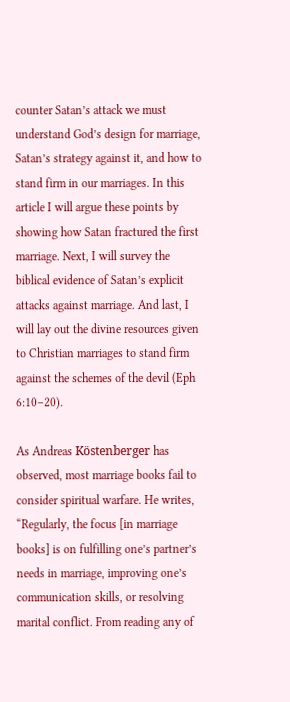counter Satan’s attack we must understand God’s design for marriage, Satan’s strategy against it, and how to stand firm in our marriages. In this article I will argue these points by showing how Satan fractured the first marriage. Next, I will survey the biblical evidence of Satan’s explicit attacks against marriage. And last, I will lay out the divine resources given to Christian marriages to stand firm against the schemes of the devil (Eph 6:10–20).

As Andreas Köstenberger has observed, most marriage books fail to consider spiritual warfare. He writes, “Regularly, the focus [in marriage books] is on fulfilling one’s partner’s needs in marriage, improving one’s communication skills, or resolving marital conflict. From reading any of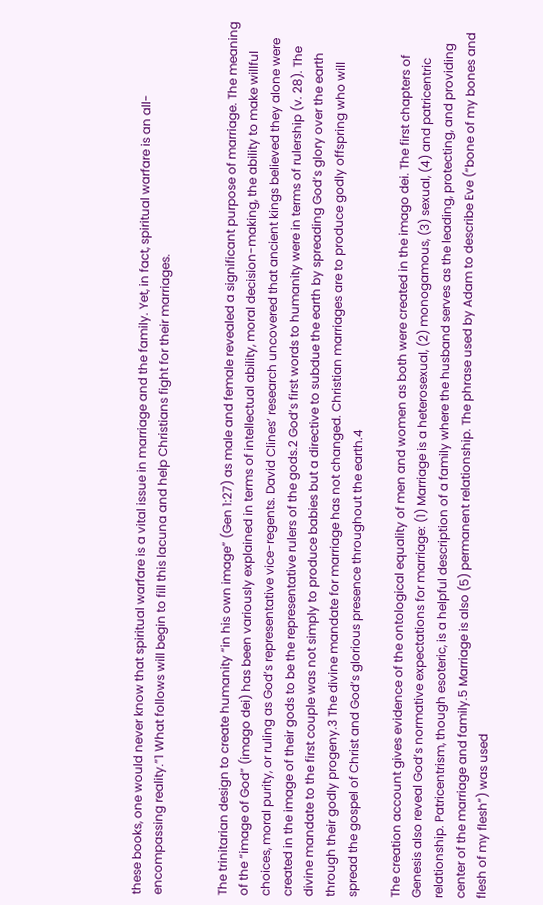these books, one would never know that spiritual warfare is a vital issue in marriage and the family. Yet, in fact, spiritual warfare is an all-encompassing reality.”1 What follows will begin to fill this lacuna and help Christians fight for their marriages.


The trinitarian design to create humanity “in his own image” (Gen 1:27) as male and female revealed a significant purpose of marriage. The meaning of the “image of God” (imago dei) has been variously explained in terms of intellectual ability, moral decision-making, the ability to make willful choices, moral purity, or ruling as God’s representative vice-regents. David Clines’ research uncovered that ancient kings believed they alone were created in the image of their gods to be the representative rulers of the gods.2 God’s first words to humanity were in terms of rulership (v. 28). The divine mandate to the first couple was not simply to produce babies but a directive to subdue the earth by spreading God’s glory over the earth through their godly progeny.3 The divine mandate for marriage has not changed. Christian marriages are to produce godly offspring who will spread the gospel of Christ and God’s glorious presence throughout the earth.4

The creation account gives evidence of the ontological equality of men and women as both were created in the imago dei. The first chapters of Genesis also reveal God’s normative expectations for marriage: (1) Marriage is a heterosexual, (2) monogamous, (3) sexual, (4) and patricentric relationship. Patricentrism, though esoteric, is a helpful description of a family where the husband serves as the leading, protecting, and providing center of the marriage and family.5 Marriage is also (5) permanent relationship. The phrase used by Adam to describe Eve (“bone of my bones and flesh of my flesh”) was used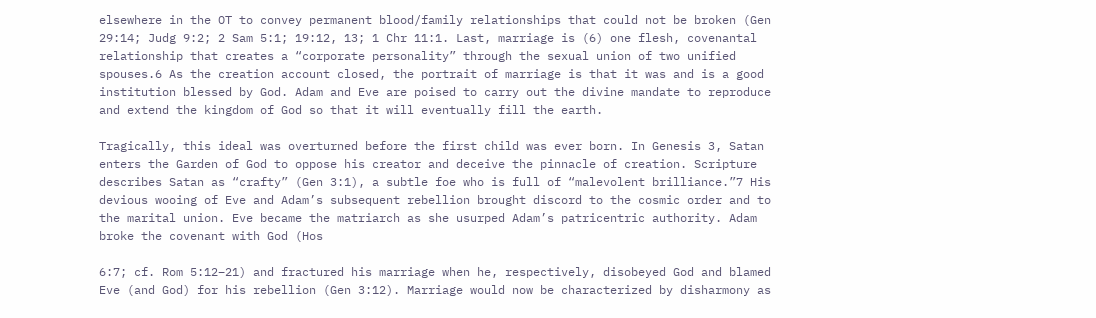elsewhere in the OT to convey permanent blood/family relationships that could not be broken (Gen 29:14; Judg 9:2; 2 Sam 5:1; 19:12, 13; 1 Chr 11:1. Last, marriage is (6) one flesh, covenantal relationship that creates a “corporate personality” through the sexual union of two unified spouses.6 As the creation account closed, the portrait of marriage is that it was and is a good institution blessed by God. Adam and Eve are poised to carry out the divine mandate to reproduce and extend the kingdom of God so that it will eventually fill the earth.

Tragically, this ideal was overturned before the first child was ever born. In Genesis 3, Satan enters the Garden of God to oppose his creator and deceive the pinnacle of creation. Scripture describes Satan as “crafty” (Gen 3:1), a subtle foe who is full of “malevolent brilliance.”7 His devious wooing of Eve and Adam’s subsequent rebellion brought discord to the cosmic order and to the marital union. Eve became the matriarch as she usurped Adam’s patricentric authority. Adam broke the covenant with God (Hos

6:7; cf. Rom 5:12–21) and fractured his marriage when he, respectively, disobeyed God and blamed Eve (and God) for his rebellion (Gen 3:12). Marriage would now be characterized by disharmony as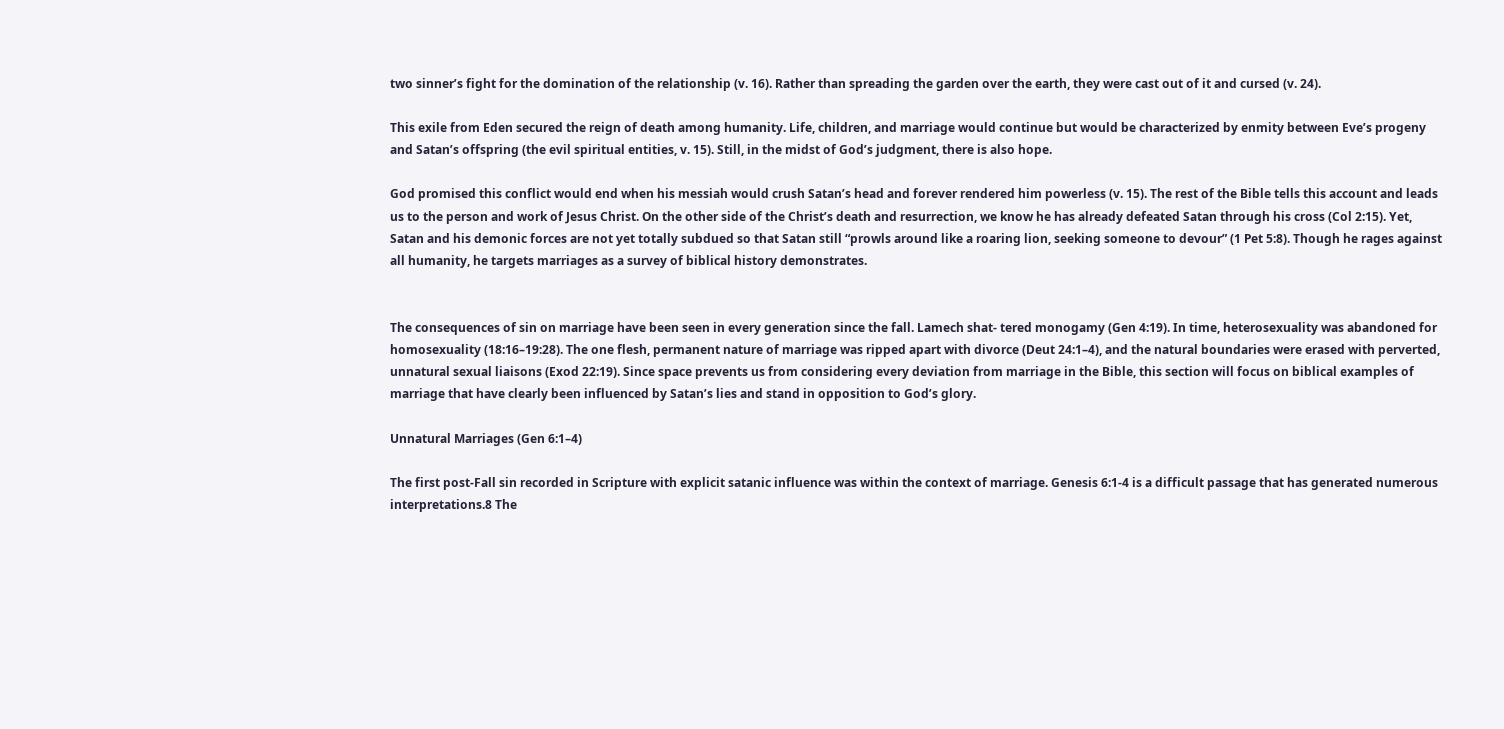two sinner’s fight for the domination of the relationship (v. 16). Rather than spreading the garden over the earth, they were cast out of it and cursed (v. 24).

This exile from Eden secured the reign of death among humanity. Life, children, and marriage would continue but would be characterized by enmity between Eve’s progeny and Satan’s offspring (the evil spiritual entities, v. 15). Still, in the midst of God’s judgment, there is also hope.

God promised this conflict would end when his messiah would crush Satan’s head and forever rendered him powerless (v. 15). The rest of the Bible tells this account and leads us to the person and work of Jesus Christ. On the other side of the Christ’s death and resurrection, we know he has already defeated Satan through his cross (Col 2:15). Yet, Satan and his demonic forces are not yet totally subdued so that Satan still “prowls around like a roaring lion, seeking someone to devour” (1 Pet 5:8). Though he rages against all humanity, he targets marriages as a survey of biblical history demonstrates.


The consequences of sin on marriage have been seen in every generation since the fall. Lamech shat- tered monogamy (Gen 4:19). In time, heterosexuality was abandoned for homosexuality (18:16–19:28). The one flesh, permanent nature of marriage was ripped apart with divorce (Deut 24:1–4), and the natural boundaries were erased with perverted, unnatural sexual liaisons (Exod 22:19). Since space prevents us from considering every deviation from marriage in the Bible, this section will focus on biblical examples of marriage that have clearly been influenced by Satan’s lies and stand in opposition to God’s glory.

Unnatural Marriages (Gen 6:1–4)

The first post-Fall sin recorded in Scripture with explicit satanic influence was within the context of marriage. Genesis 6:1-4 is a difficult passage that has generated numerous interpretations.8 The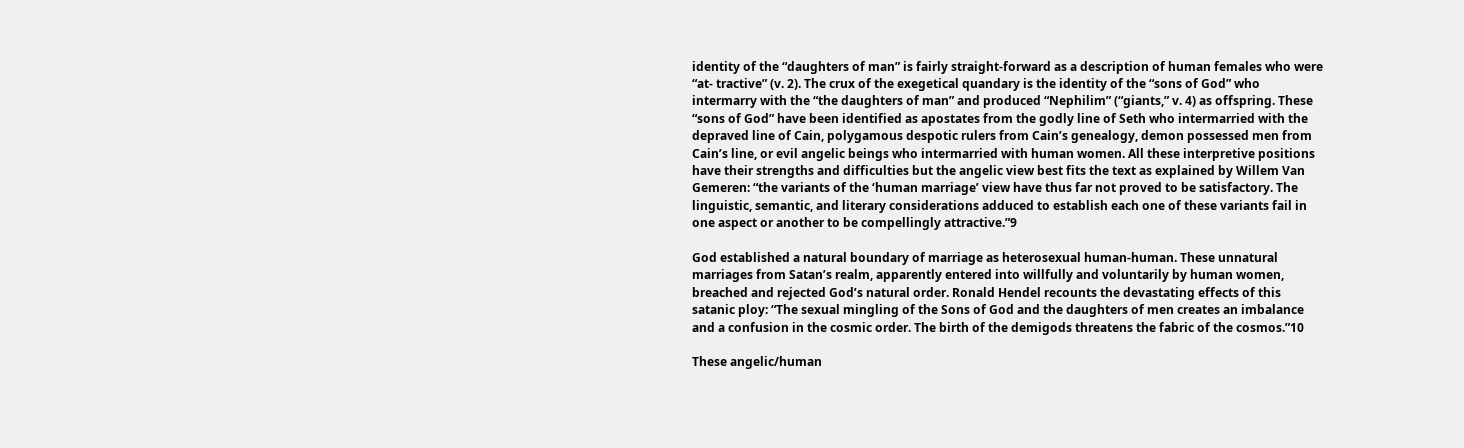identity of the “daughters of man” is fairly straight-forward as a description of human females who were “at- tractive” (v. 2). The crux of the exegetical quandary is the identity of the “sons of God” who intermarry with the “the daughters of man” and produced “Nephilim” (“giants,” v. 4) as offspring. These “sons of God” have been identified as apostates from the godly line of Seth who intermarried with the depraved line of Cain, polygamous despotic rulers from Cain’s genealogy, demon possessed men from Cain’s line, or evil angelic beings who intermarried with human women. All these interpretive positions have their strengths and difficulties but the angelic view best fits the text as explained by Willem Van Gemeren: “the variants of the ‘human marriage’ view have thus far not proved to be satisfactory. The linguistic, semantic, and literary considerations adduced to establish each one of these variants fail in one aspect or another to be compellingly attractive.”9

God established a natural boundary of marriage as heterosexual human-human. These unnatural marriages from Satan’s realm, apparently entered into willfully and voluntarily by human women, breached and rejected God’s natural order. Ronald Hendel recounts the devastating effects of this satanic ploy: “The sexual mingling of the Sons of God and the daughters of men creates an imbalance and a confusion in the cosmic order. The birth of the demigods threatens the fabric of the cosmos.”10

These angelic/human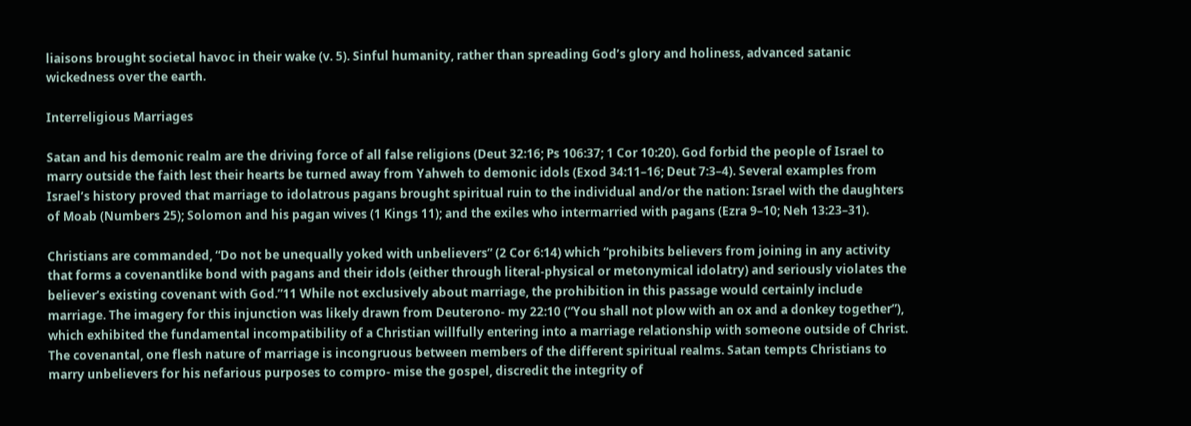liaisons brought societal havoc in their wake (v. 5). Sinful humanity, rather than spreading God’s glory and holiness, advanced satanic wickedness over the earth.

Interreligious Marriages

Satan and his demonic realm are the driving force of all false religions (Deut 32:16; Ps 106:37; 1 Cor 10:20). God forbid the people of Israel to marry outside the faith lest their hearts be turned away from Yahweh to demonic idols (Exod 34:11–16; Deut 7:3–4). Several examples from Israel’s history proved that marriage to idolatrous pagans brought spiritual ruin to the individual and/or the nation: Israel with the daughters of Moab (Numbers 25); Solomon and his pagan wives (1 Kings 11); and the exiles who intermarried with pagans (Ezra 9–10; Neh 13:23–31).

Christians are commanded, “Do not be unequally yoked with unbelievers” (2 Cor 6:14) which “prohibits believers from joining in any activity that forms a covenantlike bond with pagans and their idols (either through literal-physical or metonymical idolatry) and seriously violates the believer’s existing covenant with God.”11 While not exclusively about marriage, the prohibition in this passage would certainly include marriage. The imagery for this injunction was likely drawn from Deuterono- my 22:10 (“You shall not plow with an ox and a donkey together”), which exhibited the fundamental incompatibility of a Christian willfully entering into a marriage relationship with someone outside of Christ. The covenantal, one flesh nature of marriage is incongruous between members of the different spiritual realms. Satan tempts Christians to marry unbelievers for his nefarious purposes to compro- mise the gospel, discredit the integrity of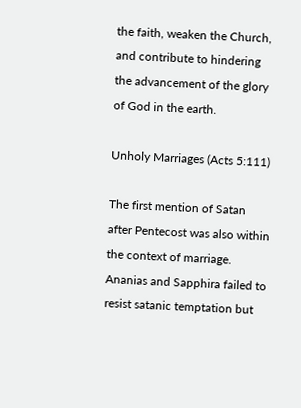the faith, weaken the Church, and contribute to hindering the advancement of the glory of God in the earth.

Unholy Marriages (Acts 5:111)

The first mention of Satan after Pentecost was also within the context of marriage. Ananias and Sapphira failed to resist satanic temptation but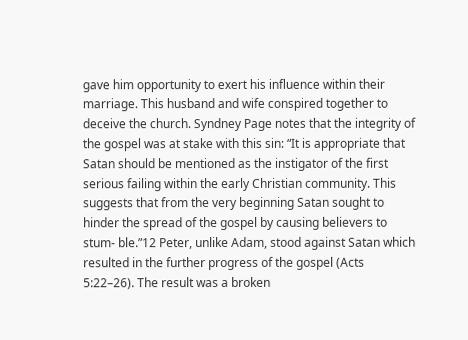gave him opportunity to exert his influence within their marriage. This husband and wife conspired together to deceive the church. Syndney Page notes that the integrity of the gospel was at stake with this sin: “It is appropriate that Satan should be mentioned as the instigator of the first serious failing within the early Christian community. This suggests that from the very beginning Satan sought to hinder the spread of the gospel by causing believers to stum- ble.”12 Peter, unlike Adam, stood against Satan which resulted in the further progress of the gospel (Acts 5:22–26). The result was a broken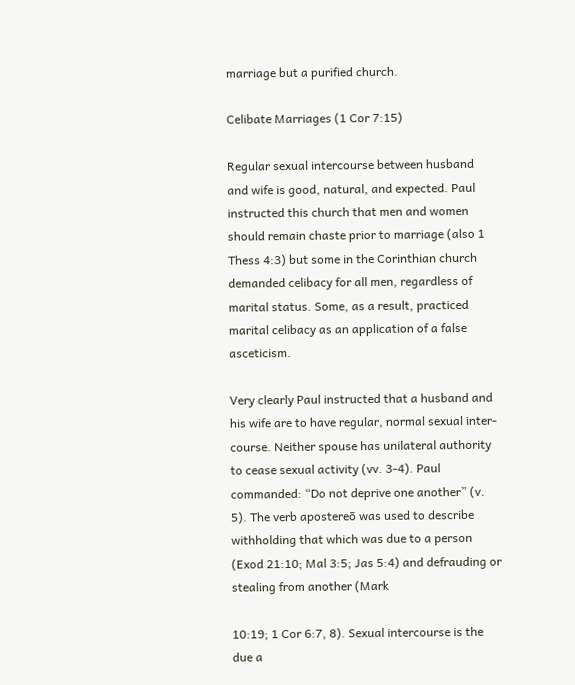marriage but a purified church.

Celibate Marriages (1 Cor 7:15)

Regular sexual intercourse between husband and wife is good, natural, and expected. Paul instructed this church that men and women should remain chaste prior to marriage (also 1 Thess 4:3) but some in the Corinthian church demanded celibacy for all men, regardless of marital status. Some, as a result, practiced marital celibacy as an application of a false asceticism.

Very clearly Paul instructed that a husband and his wife are to have regular, normal sexual inter- course. Neither spouse has unilateral authority to cease sexual activity (vv. 3-4). Paul commanded: “Do not deprive one another” (v. 5). The verb apostereō was used to describe withholding that which was due to a person (Exod 21:10; Mal 3:5; Jas 5:4) and defrauding or stealing from another (Mark

10:19; 1 Cor 6:7, 8). Sexual intercourse is the due a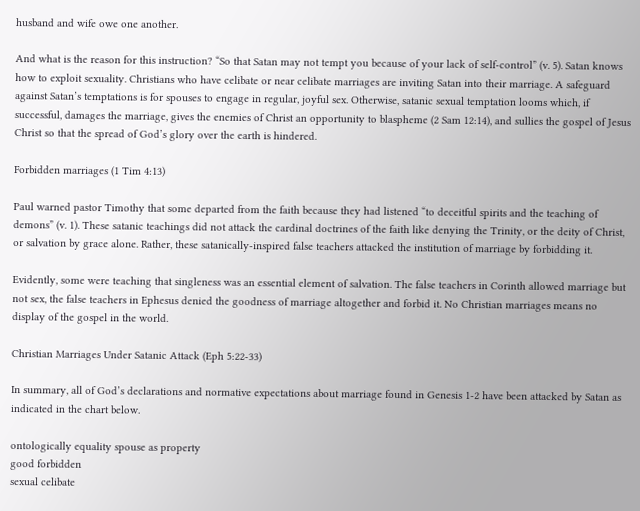husband and wife owe one another.

And what is the reason for this instruction? “So that Satan may not tempt you because of your lack of self-control” (v. 5). Satan knows how to exploit sexuality. Christians who have celibate or near celibate marriages are inviting Satan into their marriage. A safeguard against Satan’s temptations is for spouses to engage in regular, joyful sex. Otherwise, satanic sexual temptation looms which, if successful, damages the marriage, gives the enemies of Christ an opportunity to blaspheme (2 Sam 12:14), and sullies the gospel of Jesus Christ so that the spread of God’s glory over the earth is hindered.

Forbidden marriages (1 Tim 4:13)

Paul warned pastor Timothy that some departed from the faith because they had listened “to deceitful spirits and the teaching of demons” (v. 1). These satanic teachings did not attack the cardinal doctrines of the faith like denying the Trinity, or the deity of Christ, or salvation by grace alone. Rather, these satanically-inspired false teachers attacked the institution of marriage by forbidding it.

Evidently, some were teaching that singleness was an essential element of salvation. The false teachers in Corinth allowed marriage but not sex, the false teachers in Ephesus denied the goodness of marriage altogether and forbid it. No Christian marriages means no display of the gospel in the world.

Christian Marriages Under Satanic Attack (Eph 5:22-33)

In summary, all of God’s declarations and normative expectations about marriage found in Genesis 1-2 have been attacked by Satan as indicated in the chart below.

ontologically equality spouse as property
good forbidden
sexual celibate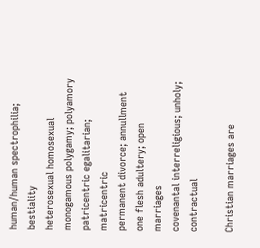human/human spectrophilia; bestiality
heterosexual homosexual
monogamous polygamy; polyamory
patricentric egalitarian; matricentric
permanent divorce; annullment
one flesh adultery; open marriages
covenantal interreligious; unholy; contractual

Christian marriages are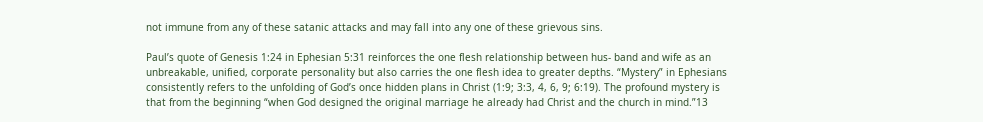not immune from any of these satanic attacks and may fall into any one of these grievous sins.

Paul’s quote of Genesis 1:24 in Ephesian 5:31 reinforces the one flesh relationship between hus- band and wife as an unbreakable, unified, corporate personality but also carries the one flesh idea to greater depths. “Mystery” in Ephesians consistently refers to the unfolding of God’s once hidden plans in Christ (1:9; 3:3, 4, 6, 9; 6:19). The profound mystery is that from the beginning “when God designed the original marriage he already had Christ and the church in mind.”13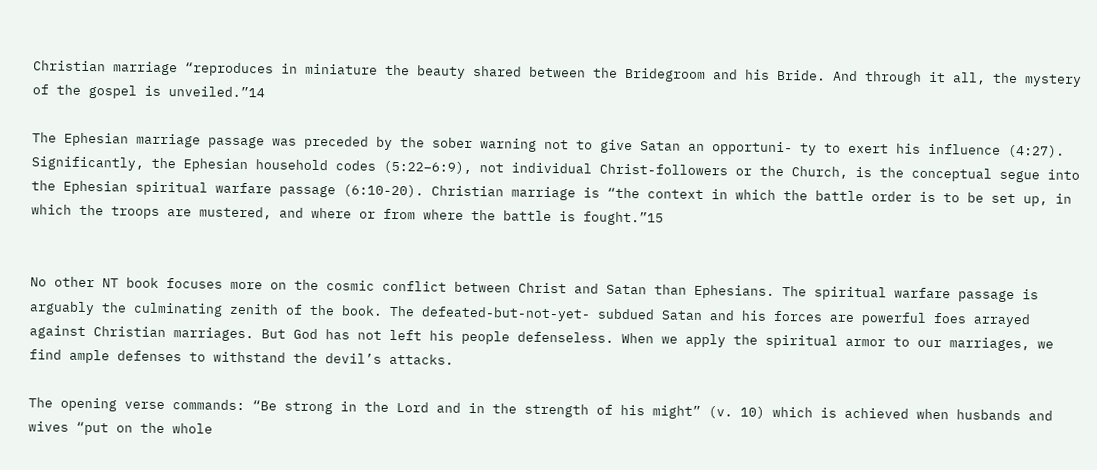Christian marriage “reproduces in miniature the beauty shared between the Bridegroom and his Bride. And through it all, the mystery of the gospel is unveiled.”14

The Ephesian marriage passage was preceded by the sober warning not to give Satan an opportuni- ty to exert his influence (4:27). Significantly, the Ephesian household codes (5:22–6:9), not individual Christ-followers or the Church, is the conceptual segue into the Ephesian spiritual warfare passage (6:10-20). Christian marriage is “the context in which the battle order is to be set up, in which the troops are mustered, and where or from where the battle is fought.”15


No other NT book focuses more on the cosmic conflict between Christ and Satan than Ephesians. The spiritual warfare passage is arguably the culminating zenith of the book. The defeated-but-not-yet- subdued Satan and his forces are powerful foes arrayed against Christian marriages. But God has not left his people defenseless. When we apply the spiritual armor to our marriages, we find ample defenses to withstand the devil’s attacks.

The opening verse commands: “Be strong in the Lord and in the strength of his might” (v. 10) which is achieved when husbands and wives “put on the whole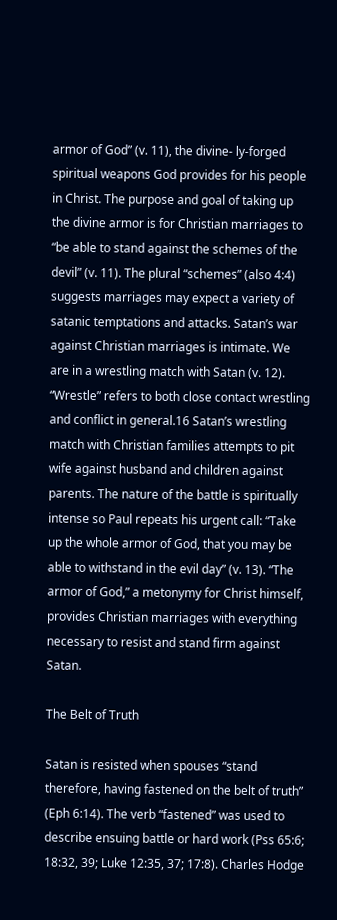armor of God” (v. 11), the divine- ly-forged spiritual weapons God provides for his people in Christ. The purpose and goal of taking up the divine armor is for Christian marriages to “be able to stand against the schemes of the devil” (v. 11). The plural “schemes” (also 4:4) suggests marriages may expect a variety of satanic temptations and attacks. Satan’s war against Christian marriages is intimate. We are in a wrestling match with Satan (v. 12). “Wrestle” refers to both close contact wrestling and conflict in general.16 Satan’s wrestling match with Christian families attempts to pit wife against husband and children against parents. The nature of the battle is spiritually intense so Paul repeats his urgent call: “Take up the whole armor of God, that you may be able to withstand in the evil day” (v. 13). “The armor of God,” a metonymy for Christ himself, provides Christian marriages with everything necessary to resist and stand firm against Satan.

The Belt of Truth

Satan is resisted when spouses “stand therefore, having fastened on the belt of truth” (Eph 6:14). The verb “fastened” was used to describe ensuing battle or hard work (Pss 65:6; 18:32, 39; Luke 12:35, 37; 17:8). Charles Hodge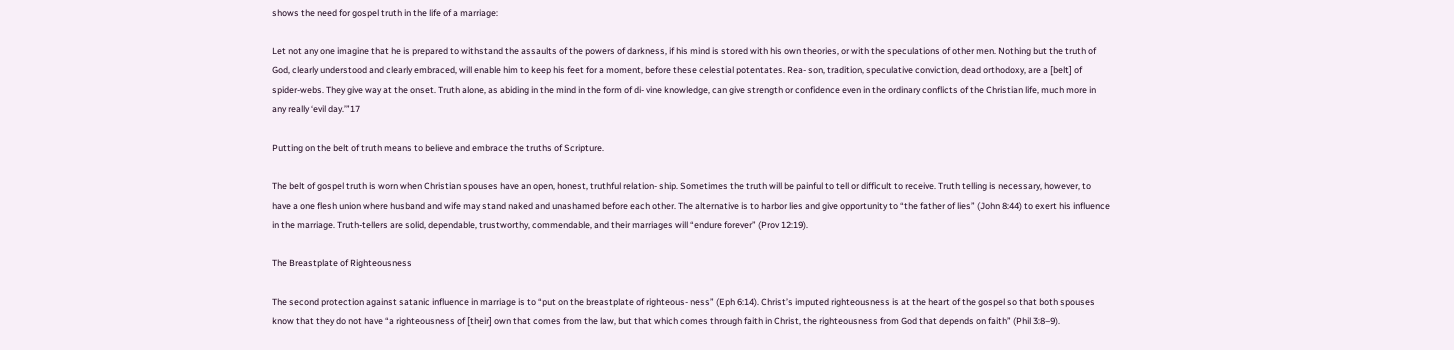shows the need for gospel truth in the life of a marriage:

Let not any one imagine that he is prepared to withstand the assaults of the powers of darkness, if his mind is stored with his own theories, or with the speculations of other men. Nothing but the truth of God, clearly understood and clearly embraced, will enable him to keep his feet for a moment, before these celestial potentates. Rea- son, tradition, speculative conviction, dead orthodoxy, are a [belt] of spider-webs. They give way at the onset. Truth alone, as abiding in the mind in the form of di- vine knowledge, can give strength or confidence even in the ordinary conflicts of the Christian life, much more in any really ‘evil day.’”17

Putting on the belt of truth means to believe and embrace the truths of Scripture.

The belt of gospel truth is worn when Christian spouses have an open, honest, truthful relation- ship. Sometimes the truth will be painful to tell or difficult to receive. Truth telling is necessary, however, to have a one flesh union where husband and wife may stand naked and unashamed before each other. The alternative is to harbor lies and give opportunity to “the father of lies” (John 8:44) to exert his influence in the marriage. Truth-tellers are solid, dependable, trustworthy, commendable, and their marriages will “endure forever” (Prov 12:19).

The Breastplate of Righteousness

The second protection against satanic influence in marriage is to “put on the breastplate of righteous- ness” (Eph 6:14). Christ’s imputed righteousness is at the heart of the gospel so that both spouses know that they do not have “a righteousness of [their] own that comes from the law, but that which comes through faith in Christ, the righteousness from God that depends on faith” (Phil 3:8–9).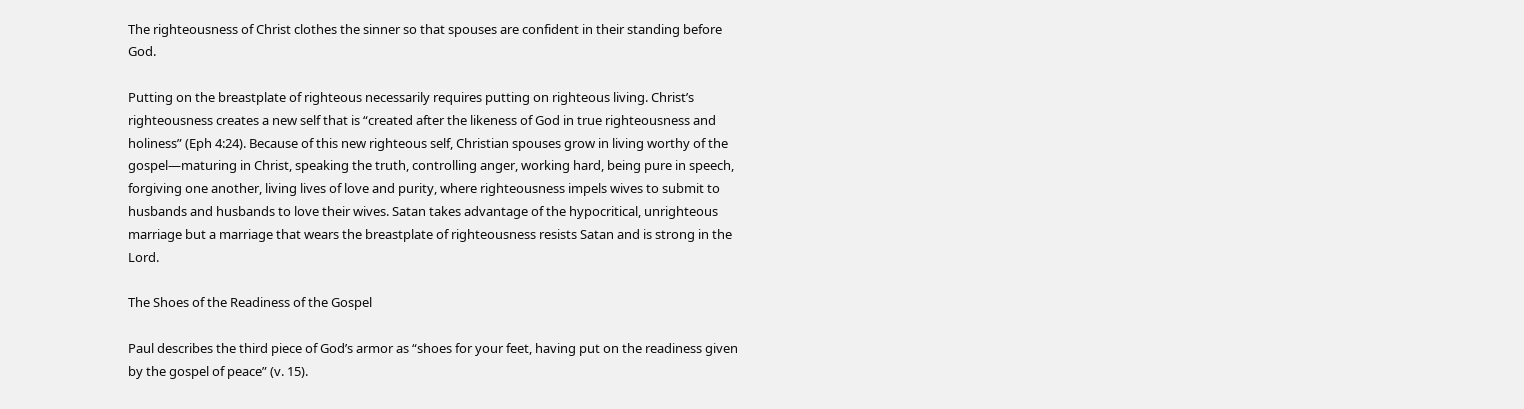The righteousness of Christ clothes the sinner so that spouses are confident in their standing before God.

Putting on the breastplate of righteous necessarily requires putting on righteous living. Christ’s righteousness creates a new self that is “created after the likeness of God in true righteousness and holiness” (Eph 4:24). Because of this new righteous self, Christian spouses grow in living worthy of the gospel—maturing in Christ, speaking the truth, controlling anger, working hard, being pure in speech, forgiving one another, living lives of love and purity, where righteousness impels wives to submit to husbands and husbands to love their wives. Satan takes advantage of the hypocritical, unrighteous marriage but a marriage that wears the breastplate of righteousness resists Satan and is strong in the Lord.

The Shoes of the Readiness of the Gospel

Paul describes the third piece of God’s armor as “shoes for your feet, having put on the readiness given by the gospel of peace” (v. 15).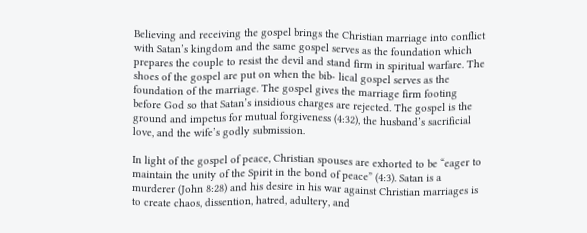Believing and receiving the gospel brings the Christian marriage into conflict with Satan’s kingdom and the same gospel serves as the foundation which prepares the couple to resist the devil and stand firm in spiritual warfare. The shoes of the gospel are put on when the bib- lical gospel serves as the foundation of the marriage. The gospel gives the marriage firm footing before God so that Satan’s insidious charges are rejected. The gospel is the ground and impetus for mutual forgiveness (4:32), the husband’s sacrificial love, and the wife’s godly submission.

In light of the gospel of peace, Christian spouses are exhorted to be “eager to maintain the unity of the Spirit in the bond of peace” (4:3). Satan is a murderer (John 8:28) and his desire in his war against Christian marriages is to create chaos, dissention, hatred, adultery, and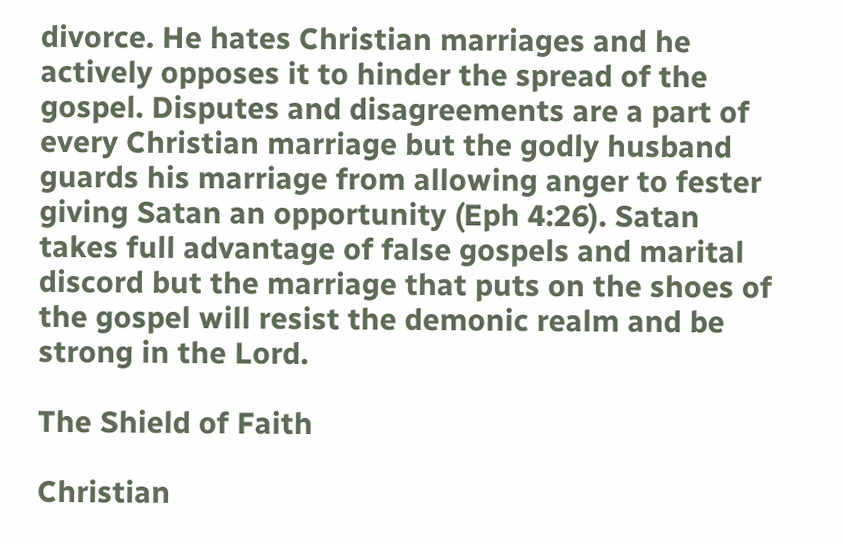divorce. He hates Christian marriages and he actively opposes it to hinder the spread of the gospel. Disputes and disagreements are a part of every Christian marriage but the godly husband guards his marriage from allowing anger to fester giving Satan an opportunity (Eph 4:26). Satan takes full advantage of false gospels and marital discord but the marriage that puts on the shoes of the gospel will resist the demonic realm and be strong in the Lord.

The Shield of Faith

Christian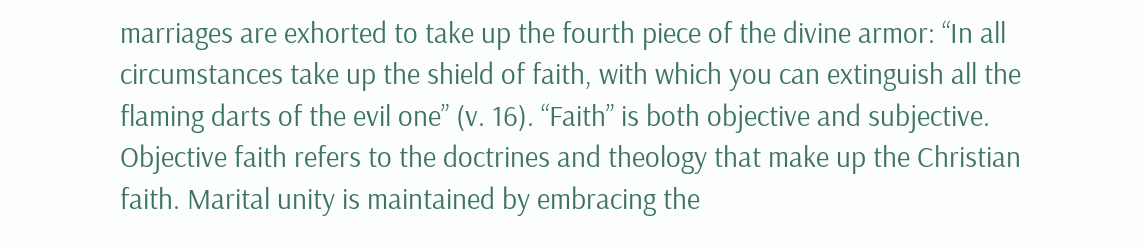marriages are exhorted to take up the fourth piece of the divine armor: “In all circumstances take up the shield of faith, with which you can extinguish all the flaming darts of the evil one” (v. 16). “Faith” is both objective and subjective. Objective faith refers to the doctrines and theology that make up the Christian faith. Marital unity is maintained by embracing the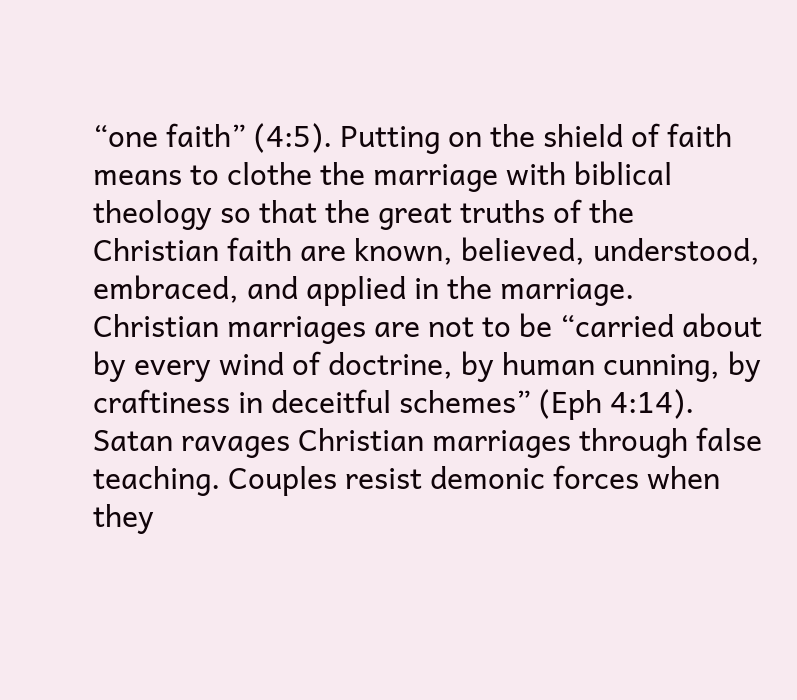“one faith” (4:5). Putting on the shield of faith means to clothe the marriage with biblical theology so that the great truths of the Christian faith are known, believed, understood, embraced, and applied in the marriage. Christian marriages are not to be “carried about by every wind of doctrine, by human cunning, by craftiness in deceitful schemes” (Eph 4:14). Satan ravages Christian marriages through false teaching. Couples resist demonic forces when they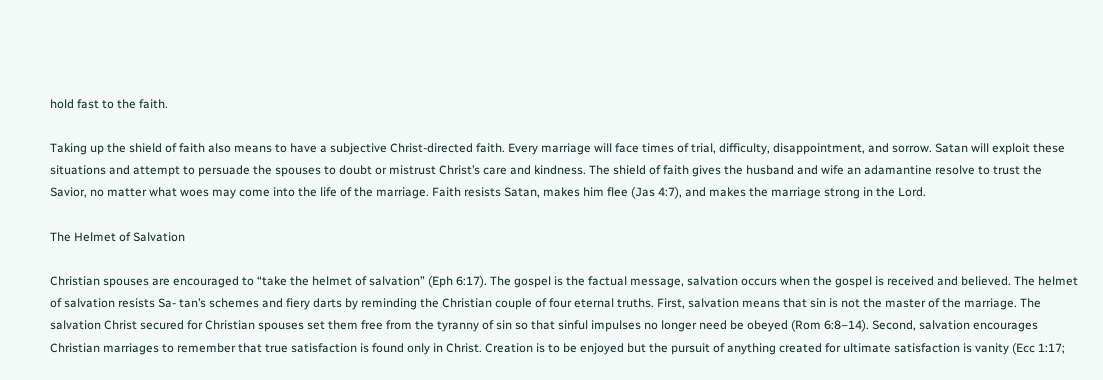hold fast to the faith.

Taking up the shield of faith also means to have a subjective Christ-directed faith. Every marriage will face times of trial, difficulty, disappointment, and sorrow. Satan will exploit these situations and attempt to persuade the spouses to doubt or mistrust Christ’s care and kindness. The shield of faith gives the husband and wife an adamantine resolve to trust the Savior, no matter what woes may come into the life of the marriage. Faith resists Satan, makes him flee (Jas 4:7), and makes the marriage strong in the Lord.

The Helmet of Salvation

Christian spouses are encouraged to “take the helmet of salvation” (Eph 6:17). The gospel is the factual message, salvation occurs when the gospel is received and believed. The helmet of salvation resists Sa- tan’s schemes and fiery darts by reminding the Christian couple of four eternal truths. First, salvation means that sin is not the master of the marriage. The salvation Christ secured for Christian spouses set them free from the tyranny of sin so that sinful impulses no longer need be obeyed (Rom 6:8–14). Second, salvation encourages Christian marriages to remember that true satisfaction is found only in Christ. Creation is to be enjoyed but the pursuit of anything created for ultimate satisfaction is vanity (Ecc 1:17;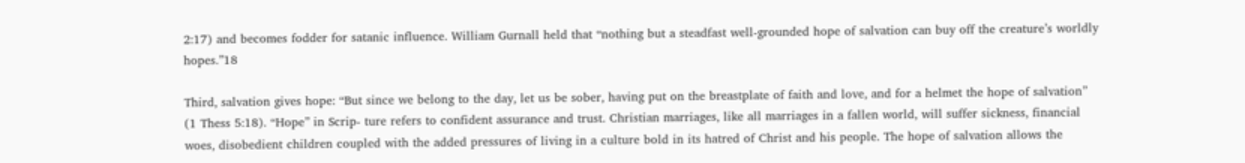2:17) and becomes fodder for satanic influence. William Gurnall held that “nothing but a steadfast well-grounded hope of salvation can buy off the creature’s worldly hopes.”18

Third, salvation gives hope: “But since we belong to the day, let us be sober, having put on the breastplate of faith and love, and for a helmet the hope of salvation” (1 Thess 5:18). “Hope” in Scrip- ture refers to confident assurance and trust. Christian marriages, like all marriages in a fallen world, will suffer sickness, financial woes, disobedient children coupled with the added pressures of living in a culture bold in its hatred of Christ and his people. The hope of salvation allows the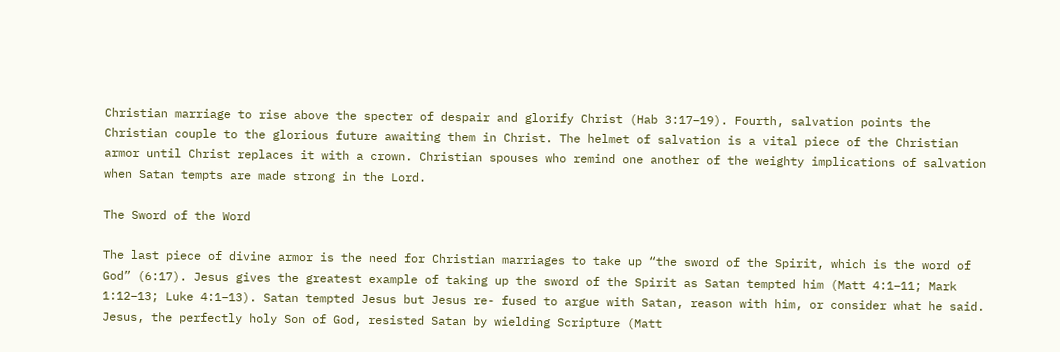Christian marriage to rise above the specter of despair and glorify Christ (Hab 3:17–19). Fourth, salvation points the Christian couple to the glorious future awaiting them in Christ. The helmet of salvation is a vital piece of the Christian armor until Christ replaces it with a crown. Christian spouses who remind one another of the weighty implications of salvation when Satan tempts are made strong in the Lord.

The Sword of the Word

The last piece of divine armor is the need for Christian marriages to take up “the sword of the Spirit, which is the word of God” (6:17). Jesus gives the greatest example of taking up the sword of the Spirit as Satan tempted him (Matt 4:1–11; Mark 1:12–13; Luke 4:1–13). Satan tempted Jesus but Jesus re- fused to argue with Satan, reason with him, or consider what he said. Jesus, the perfectly holy Son of God, resisted Satan by wielding Scripture (Matt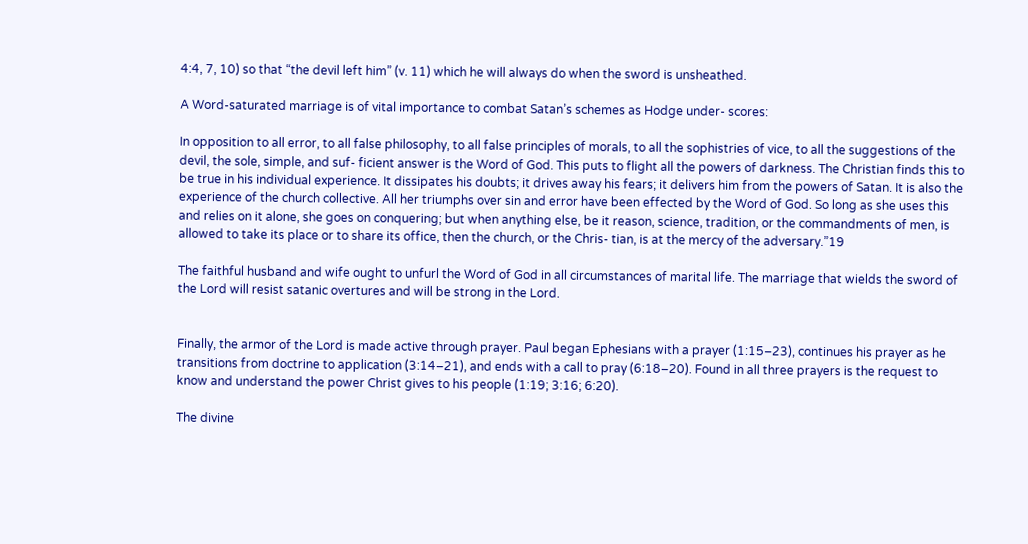4:4, 7, 10) so that “the devil left him” (v. 11) which he will always do when the sword is unsheathed.

A Word-saturated marriage is of vital importance to combat Satan’s schemes as Hodge under- scores:

In opposition to all error, to all false philosophy, to all false principles of morals, to all the sophistries of vice, to all the suggestions of the devil, the sole, simple, and suf- ficient answer is the Word of God. This puts to flight all the powers of darkness. The Christian finds this to be true in his individual experience. It dissipates his doubts; it drives away his fears; it delivers him from the powers of Satan. It is also the experience of the church collective. All her triumphs over sin and error have been effected by the Word of God. So long as she uses this and relies on it alone, she goes on conquering; but when anything else, be it reason, science, tradition, or the commandments of men, is allowed to take its place or to share its office, then the church, or the Chris- tian, is at the mercy of the adversary.”19

The faithful husband and wife ought to unfurl the Word of God in all circumstances of marital life. The marriage that wields the sword of the Lord will resist satanic overtures and will be strong in the Lord.


Finally, the armor of the Lord is made active through prayer. Paul began Ephesians with a prayer (1:15–23), continues his prayer as he transitions from doctrine to application (3:14–21), and ends with a call to pray (6:18–20). Found in all three prayers is the request to know and understand the power Christ gives to his people (1:19; 3:16; 6:20).

The divine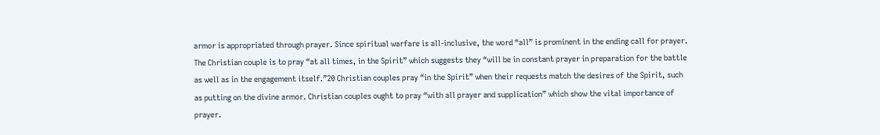armor is appropriated through prayer. Since spiritual warfare is all-inclusive, the word “all” is prominent in the ending call for prayer. The Christian couple is to pray “at all times, in the Spirit” which suggests they “will be in constant prayer in preparation for the battle as well as in the engagement itself.”20 Christian couples pray “in the Spirit” when their requests match the desires of the Spirit, such as putting on the divine armor. Christian couples ought to pray “with all prayer and supplication” which show the vital importance of prayer.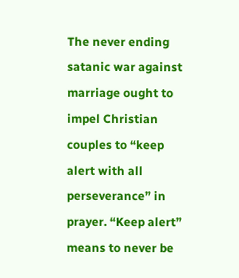The never ending satanic war against marriage ought to impel Christian couples to “keep alert with all perseverance” in prayer. “Keep alert” means to never be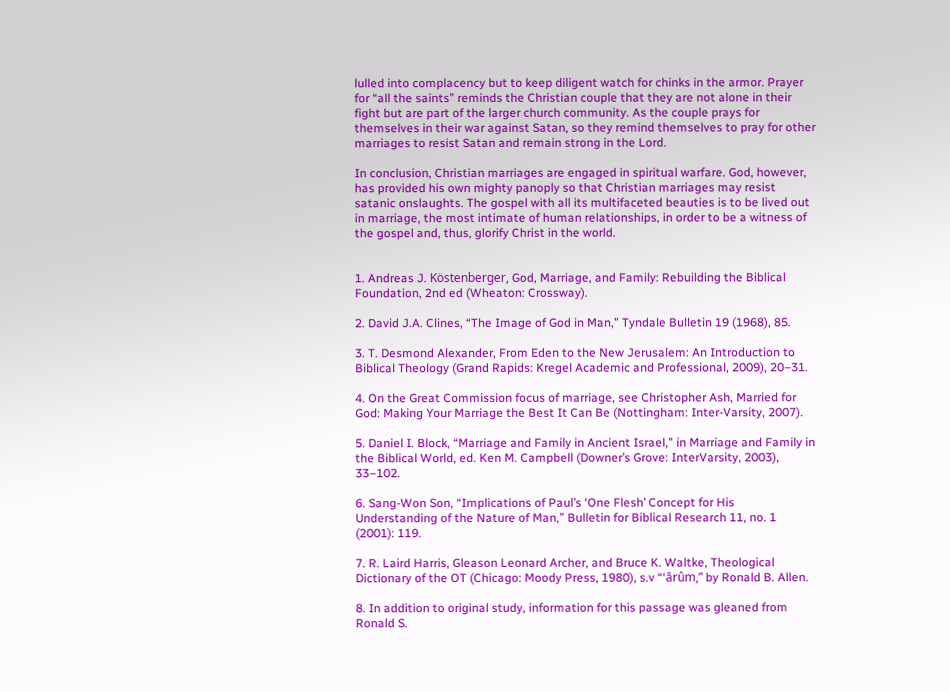lulled into complacency but to keep diligent watch for chinks in the armor. Prayer for “all the saints” reminds the Christian couple that they are not alone in their fight but are part of the larger church community. As the couple prays for themselves in their war against Satan, so they remind themselves to pray for other marriages to resist Satan and remain strong in the Lord.

In conclusion, Christian marriages are engaged in spiritual warfare. God, however, has provided his own mighty panoply so that Christian marriages may resist satanic onslaughts. The gospel with all its multifaceted beauties is to be lived out in marriage, the most intimate of human relationships, in order to be a witness of the gospel and, thus, glorify Christ in the world.


1. Andreas J. Köstenberger, God, Marriage, and Family: Rebuilding the Biblical Foundation, 2nd ed (Wheaton: Crossway).

2. David J.A. Clines, “The Image of God in Man,” Tyndale Bulletin 19 (1968), 85.

3. T. Desmond Alexander, From Eden to the New Jerusalem: An Introduction to Biblical Theology (Grand Rapids: Kregel Academic and Professional, 2009), 20–31.

4. On the Great Commission focus of marriage, see Christopher Ash, Married for God: Making Your Marriage the Best It Can Be (Nottingham: Inter-Varsity, 2007).

5. Daniel I. Block, “Marriage and Family in Ancient Israel,” in Marriage and Family in the Biblical World, ed. Ken M. Campbell (Downer’s Grove: InterVarsity, 2003), 33–102.

6. Sang-Won Son, “Implications of Paul’s ‘One Flesh’ Concept for His Understanding of the Nature of Man,” Bulletin for Biblical Research 11, no. 1 (2001): 119.

7. R. Laird Harris, Gleason Leonard Archer, and Bruce K. Waltke, Theological Dictionary of the OT (Chicago: Moody Press, 1980), s.v “‘ārûm,” by Ronald B. Allen.

8. In addition to original study, information for this passage was gleaned from Ronald S.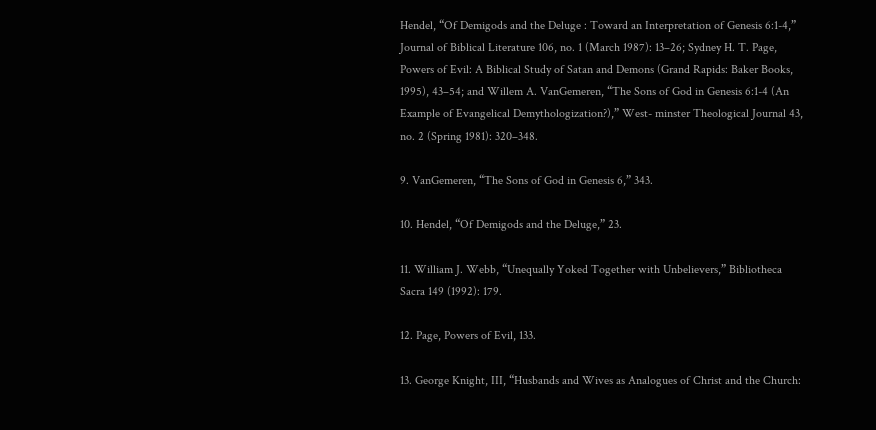Hendel, “Of Demigods and the Deluge : Toward an Interpretation of Genesis 6:1-4,” Journal of Biblical Literature 106, no. 1 (March 1987): 13–26; Sydney H. T. Page, Powers of Evil: A Biblical Study of Satan and Demons (Grand Rapids: Baker Books, 1995), 43–54; and Willem A. VanGemeren, “The Sons of God in Genesis 6:1-4 (An Example of Evangelical Demythologization?),” West- minster Theological Journal 43, no. 2 (Spring 1981): 320–348.

9. VanGemeren, “The Sons of God in Genesis 6,” 343.

10. Hendel, “Of Demigods and the Deluge,” 23.

11. William J. Webb, “Unequally Yoked Together with Unbelievers,” Bibliotheca Sacra 149 (1992): 179.

12. Page, Powers of Evil, 133.

13. George Knight, III, “Husbands and Wives as Analogues of Christ and the Church: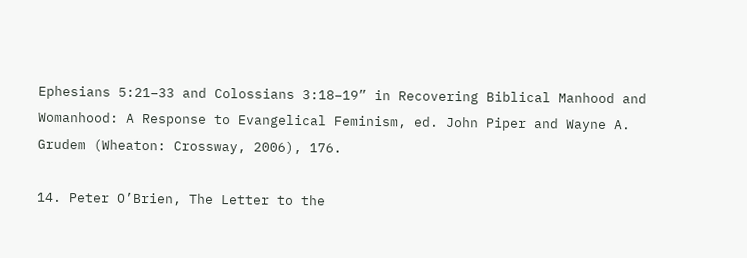Ephesians 5:21–33 and Colossians 3:18–19” in Recovering Biblical Manhood and Womanhood: A Response to Evangelical Feminism, ed. John Piper and Wayne A. Grudem (Wheaton: Crossway, 2006), 176.

14. Peter O’Brien, The Letter to the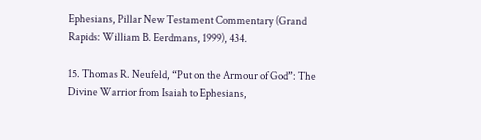Ephesians, Pillar New Testament Commentary (Grand Rapids: William B. Eerdmans, 1999), 434.

15. Thomas R. Neufeld, “Put on the Armour of God”: The Divine Warrior from Isaiah to Ephesians,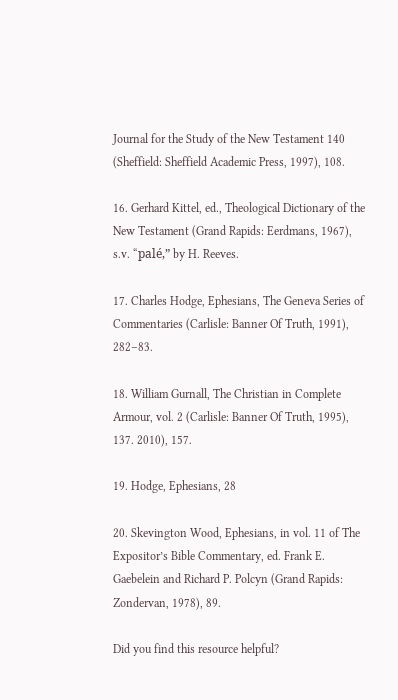Journal for the Study of the New Testament 140 (Sheffield: Sheffield Academic Press, 1997), 108.

16. Gerhard Kittel, ed., Theological Dictionary of the New Testament (Grand Rapids: Eerdmans, 1967), s.v. “palé,” by H. Reeves.

17. Charles Hodge, Ephesians, The Geneva Series of Commentaries (Carlisle: Banner Of Truth, 1991), 282–83.

18. William Gurnall, The Christian in Complete Armour, vol. 2 (Carlisle: Banner Of Truth, 1995), 137. 2010), 157.

19. Hodge, Ephesians, 28

20. Skevington Wood, Ephesians, in vol. 11 of The Expositor’s Bible Commentary, ed. Frank E. Gaebelein and Richard P. Polcyn (Grand Rapids: Zondervan, 1978), 89.

Did you find this resource helpful?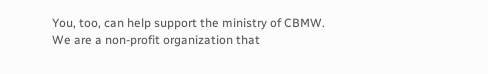You, too, can help support the ministry of CBMW. We are a non-profit organization that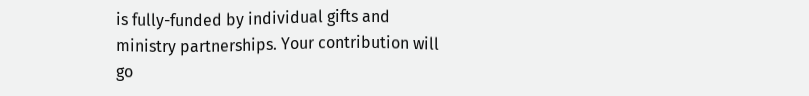is fully-funded by individual gifts and ministry partnerships. Your contribution will go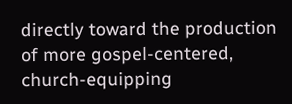directly toward the production of more gospel-centered, church-equipping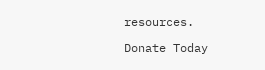resources.

Donate Today